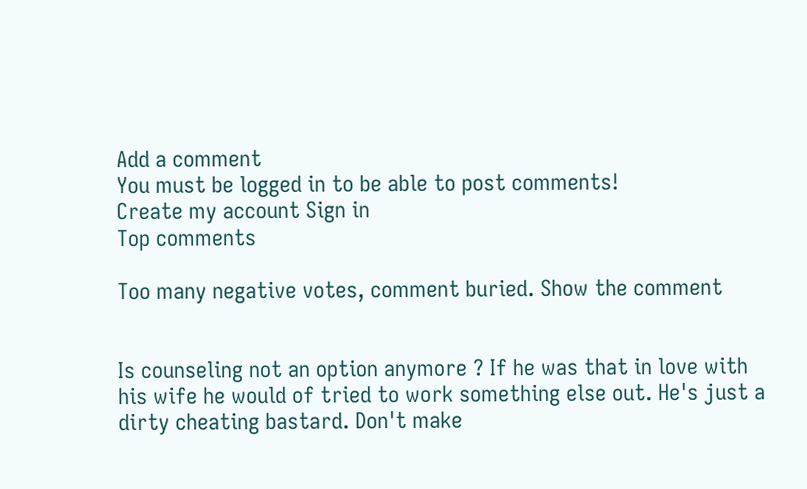Add a comment
You must be logged in to be able to post comments!
Create my account Sign in
Top comments

Too many negative votes, comment buried. Show the comment


Is counseling not an option anymore ? If he was that in love with his wife he would of tried to work something else out. He's just a dirty cheating bastard. Don't make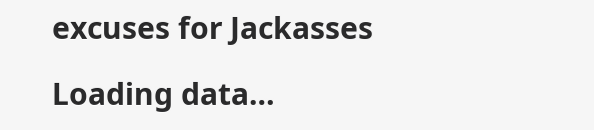excuses for Jackasses

Loading data…